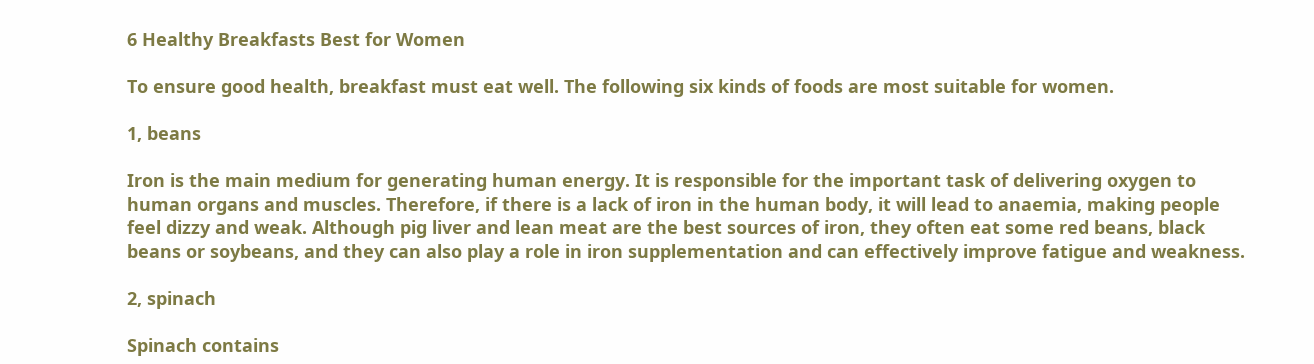6 Healthy Breakfasts Best for Women

To ensure good health, breakfast must eat well. The following six kinds of foods are most suitable for women.

1, beans

Iron is the main medium for generating human energy. It is responsible for the important task of delivering oxygen to human organs and muscles. Therefore, if there is a lack of iron in the human body, it will lead to anaemia, making people feel dizzy and weak. Although pig liver and lean meat are the best sources of iron, they often eat some red beans, black beans or soybeans, and they can also play a role in iron supplementation and can effectively improve fatigue and weakness.

2, spinach

Spinach contains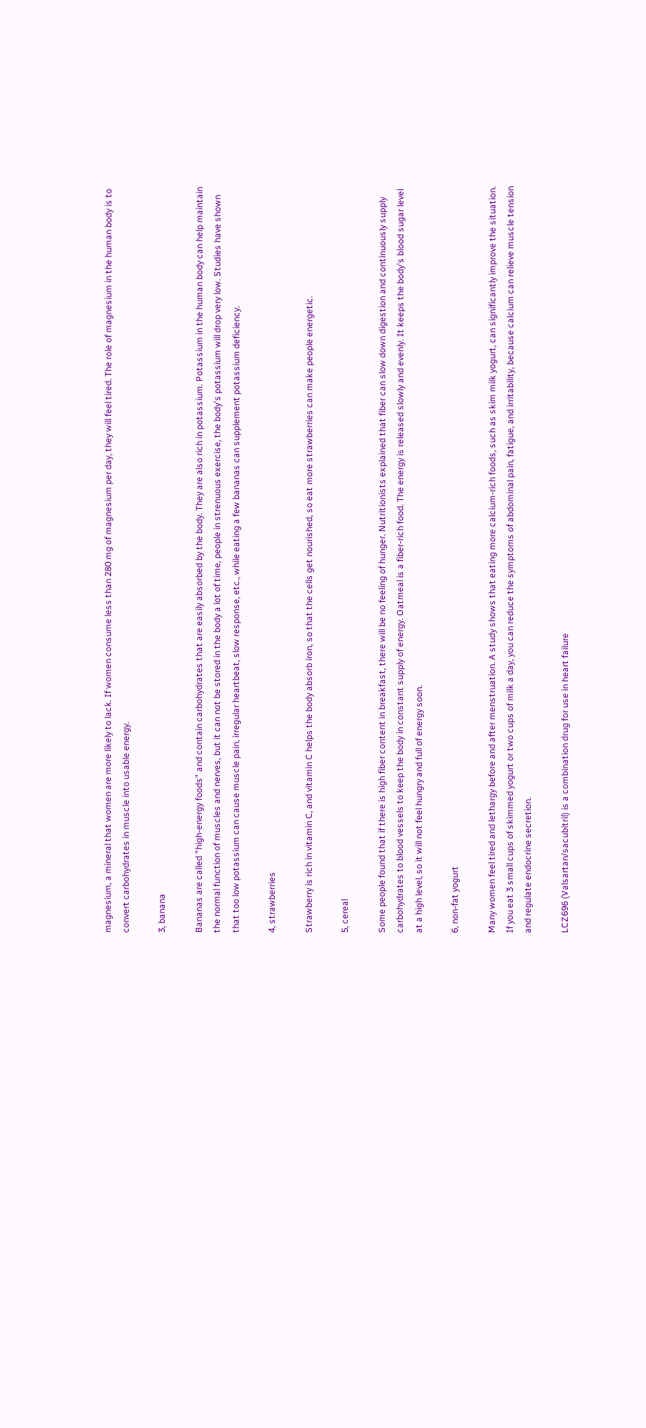magnesium, a mineral that women are more likely to lack. If women consume less than 280 mg of magnesium per day, they will feel tired. The role of magnesium in the human body is to convert carbohydrates in muscle into usable energy.

3, banana

Bananas are called "high-energy foods" and contain carbohydrates that are easily absorbed by the body. They are also rich in potassium. Potassium in the human body can help maintain the normal function of muscles and nerves, but it can not be stored in the body a lot of time, people in strenuous exercise, the body's potassium will drop very low. Studies have shown that too low potassium can cause muscle pain, irregular heartbeat, slow response, etc., while eating a few bananas can supplement potassium deficiency.

4, strawberries

Strawberry is rich in vitamin C, and vitamin C helps the body absorb iron, so that the cells get nourished, so eat more strawberries can make people energetic.

5, cereal

Some people found that if there is high fiber content in breakfast, there will be no feeling of hunger. Nutritionists explained that fiber can slow down digestion and continuously supply carbohydrates to blood vessels to keep the body in constant supply of energy. Oatmeal is a fiber-rich food. The energy is released slowly and evenly. It keeps the body's blood sugar level at a high level, so it will not feel hungry and full of energy soon.

6, non-fat yogurt

Many women feel tired and lethargy before and after menstruation. A study shows that eating more calcium-rich foods, such as skim milk yogurt, can significantly improve the situation. If you eat 3 small cups of skimmed yogurt or two cups of milk a day, you can reduce the symptoms of abdominal pain, fatigue, and irritability, because calcium can relieve muscle tension and regulate endocrine secretion.

LCZ696 (Valsartan/sacubitril) is a combination drug for use in heart failure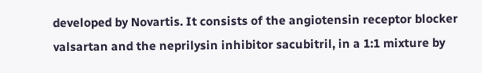developed by Novartis. It consists of the angiotensin receptor blocker valsartan and the neprilysin inhibitor sacubitril, in a 1:1 mixture by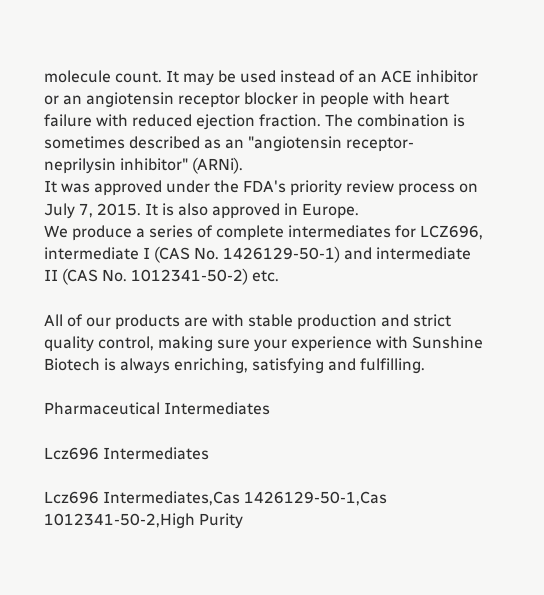molecule count. It may be used instead of an ACE inhibitor or an angiotensin receptor blocker in people with heart failure with reduced ejection fraction. The combination is sometimes described as an "angiotensin receptor-neprilysin inhibitor" (ARNi).
It was approved under the FDA's priority review process on July 7, 2015. It is also approved in Europe.
We produce a series of complete intermediates for LCZ696, intermediate I (CAS No. 1426129-50-1) and intermediate II (CAS No. 1012341-50-2) etc.

All of our products are with stable production and strict quality control, making sure your experience with Sunshine Biotech is always enriching, satisfying and fulfilling.

Pharmaceutical Intermediates

Lcz696 Intermediates

Lcz696 Intermediates,Cas 1426129-50-1,Cas 1012341-50-2,High Purity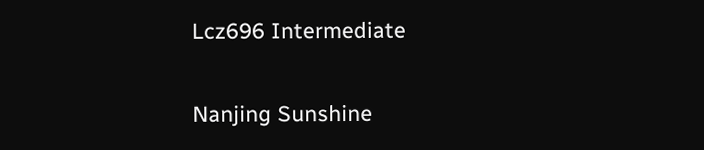Lcz696 Intermediate

Nanjing Sunshine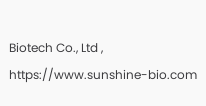Biotech Co., Ltd , https://www.sunshine-bio.com